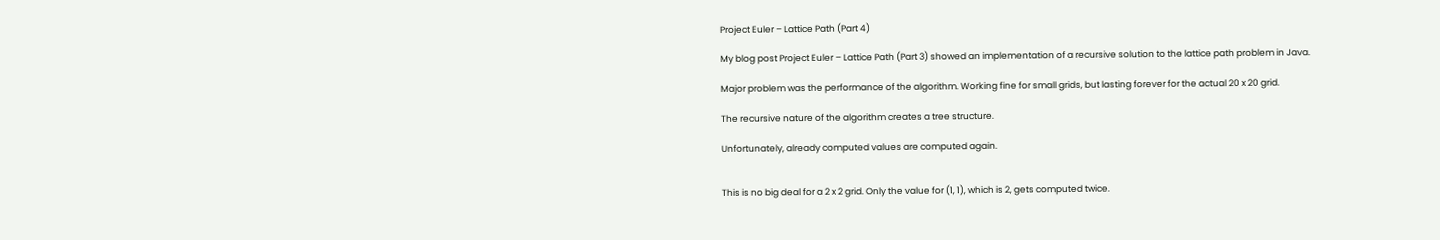Project Euler – Lattice Path (Part 4)

My blog post Project Euler – Lattice Path (Part 3) showed an implementation of a recursive solution to the lattice path problem in Java.

Major problem was the performance of the algorithm. Working fine for small grids, but lasting forever for the actual 20 x 20 grid.

The recursive nature of the algorithm creates a tree structure.

Unfortunately, already computed values are computed again.


This is no big deal for a 2 x 2 grid. Only the value for (1, 1), which is 2, gets computed twice.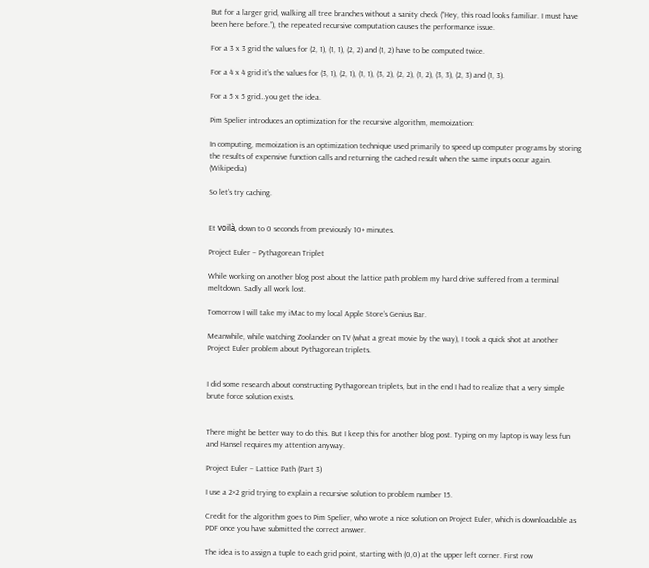But for a larger grid, walking all tree branches without a sanity check (“Hey, this road looks familiar. I must have been here before.”), the repeated recursive computation causes the performance issue.

For a 3 x 3 grid the values for (2, 1), (1, 1), (2, 2) and (1, 2) have to be computed twice.

For a 4 x 4 grid it’s the values for (3, 1), (2, 1), (1, 1), (3, 2), (2, 2), (1, 2), (3, 3), (2, 3) and (1, 3).

For a 5 x 5 grid…you get the idea.

Pim Spelier introduces an optimization for the recursive algorithm, memoization:

In computing, memoization is an optimization technique used primarily to speed up computer programs by storing the results of expensive function calls and returning the cached result when the same inputs occur again. (Wikipedia)

So let’s try caching.


Et voilà, down to 0 seconds from previously 10+ minutes.

Project Euler – Pythagorean Triplet

While working on another blog post about the lattice path problem my hard drive suffered from a terminal meltdown. Sadly all work lost.

Tomorrow I will take my iMac to my local Apple Store’s Genius Bar.

Meanwhile, while watching Zoolander on TV (what a great movie by the way), I took a quick shot at another Project Euler problem about Pythagorean triplets.


I did some research about constructing Pythagorean triplets, but in the end I had to realize that a very simple brute force solution exists.


There might be better way to do this. But I keep this for another blog post. Typing on my laptop is way less fun and Hansel requires my attention anyway.

Project Euler – Lattice Path (Part 3)

I use a 2×2 grid trying to explain a recursive solution to problem number 15.

Credit for the algorithm goes to Pim Spelier, who wrote a nice solution on Project Euler, which is downloadable as PDF once you have submitted the correct answer.

The idea is to assign a tuple to each grid point, starting with (0,0) at the upper left corner. First row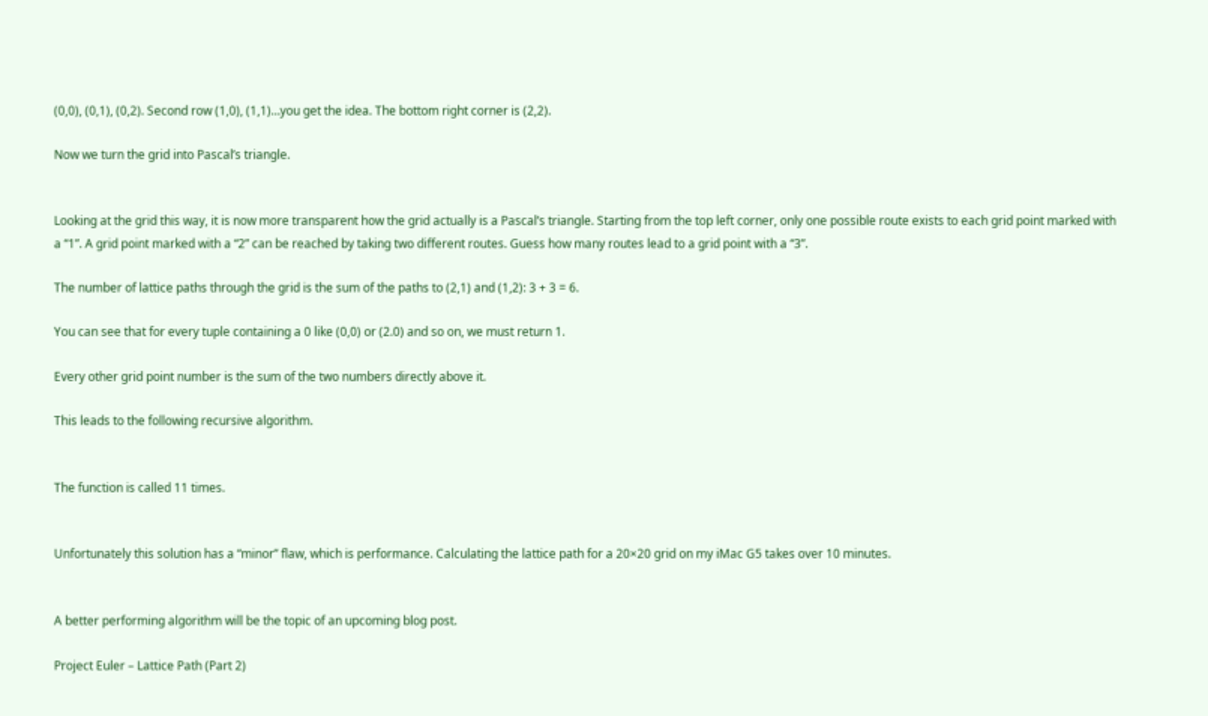(0,0), (0,1), (0,2). Second row (1,0), (1,1)…you get the idea. The bottom right corner is (2,2).

Now we turn the grid into Pascal’s triangle.


Looking at the grid this way, it is now more transparent how the grid actually is a Pascal’s triangle. Starting from the top left corner, only one possible route exists to each grid point marked with a “1”. A grid point marked with a “2” can be reached by taking two different routes. Guess how many routes lead to a grid point with a “3”.

The number of lattice paths through the grid is the sum of the paths to (2,1) and (1,2): 3 + 3 = 6.

You can see that for every tuple containing a 0 like (0,0) or (2.0) and so on, we must return 1.

Every other grid point number is the sum of the two numbers directly above it.

This leads to the following recursive algorithm.


The function is called 11 times.


Unfortunately this solution has a “minor” flaw, which is performance. Calculating the lattice path for a 20×20 grid on my iMac G5 takes over 10 minutes.


A better performing algorithm will be the topic of an upcoming blog post.

Project Euler – Lattice Path (Part 2)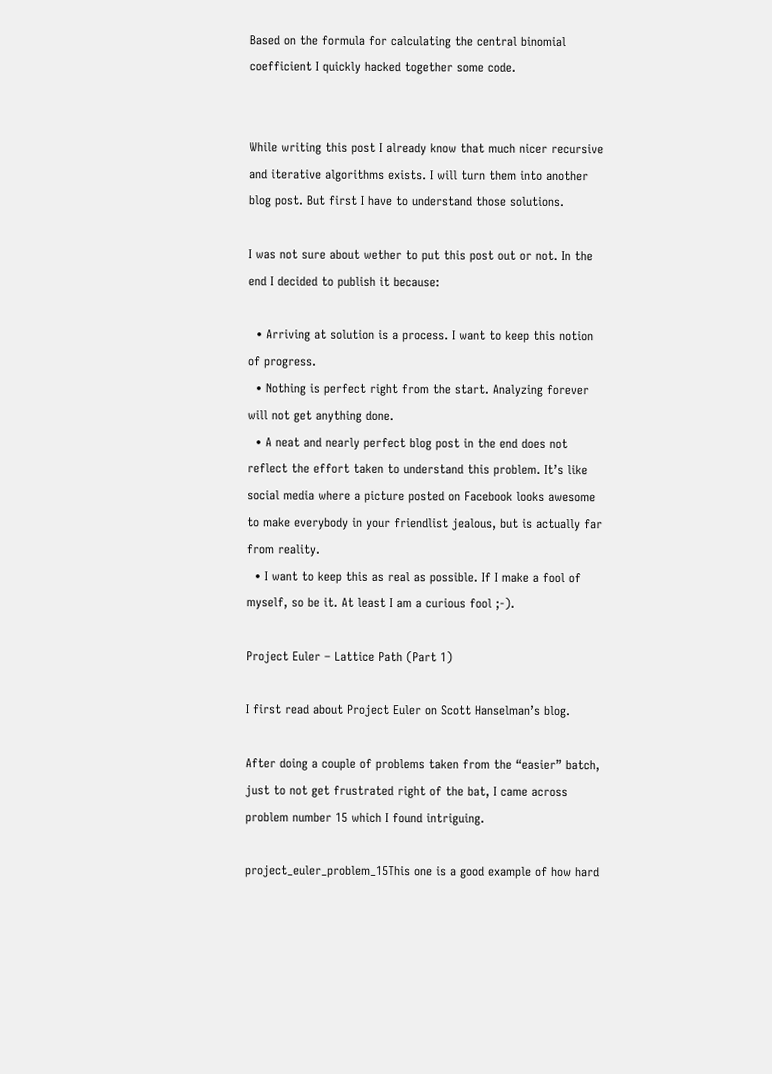Based on the formula for calculating the central binomial coefficient I quickly hacked together some code.


While writing this post I already know that much nicer recursive and iterative algorithms exists. I will turn them into another blog post. But first I have to understand those solutions.

I was not sure about wether to put this post out or not. In the end I decided to publish it because:

  • Arriving at solution is a process. I want to keep this notion of progress.
  • Nothing is perfect right from the start. Analyzing forever will not get anything done.
  • A neat and nearly perfect blog post in the end does not reflect the effort taken to understand this problem. It’s like social media where a picture posted on Facebook looks awesome to make everybody in your friendlist jealous, but is actually far from reality.
  • I want to keep this as real as possible. If I make a fool of myself, so be it. At least I am a curious fool ;-).

Project Euler – Lattice Path (Part 1)

I first read about Project Euler on Scott Hanselman’s blog.

After doing a couple of problems taken from the “easier” batch, just to not get frustrated right of the bat, I came across problem number 15 which I found intriguing.

project_euler_problem_15This one is a good example of how hard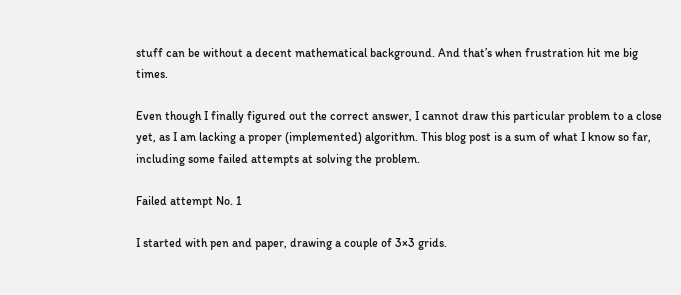stuff can be without a decent mathematical background. And that’s when frustration hit me big times.

Even though I finally figured out the correct answer, I cannot draw this particular problem to a close yet, as I am lacking a proper (implemented) algorithm. This blog post is a sum of what I know so far, including some failed attempts at solving the problem.

Failed attempt No. 1

I started with pen and paper, drawing a couple of 3×3 grids.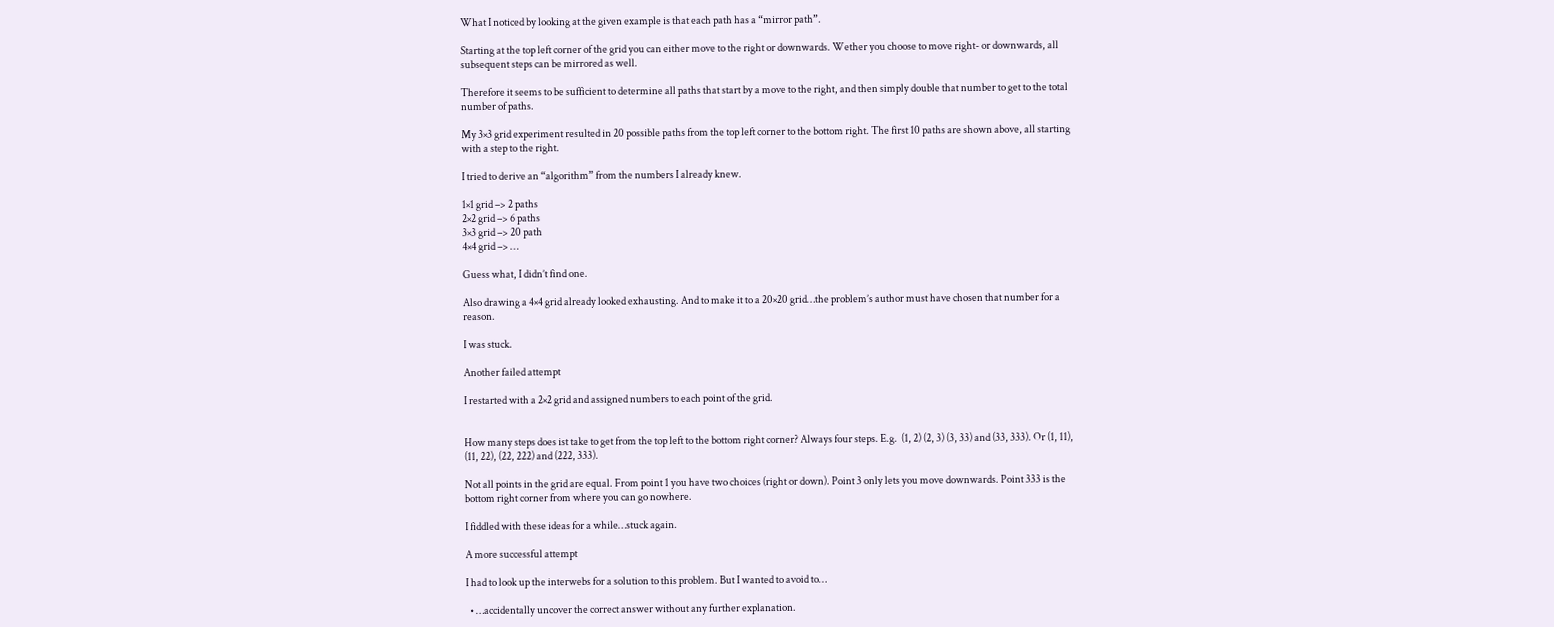What I noticed by looking at the given example is that each path has a “mirror path”.

Starting at the top left corner of the grid you can either move to the right or downwards. Wether you choose to move right- or downwards, all subsequent steps can be mirrored as well.

Therefore it seems to be sufficient to determine all paths that start by a move to the right, and then simply double that number to get to the total number of paths.

My 3×3 grid experiment resulted in 20 possible paths from the top left corner to the bottom right. The first 10 paths are shown above, all starting with a step to the right.

I tried to derive an “algorithm” from the numbers I already knew.

1×1 grid –> 2 paths
2×2 grid –> 6 paths
3×3 grid –> 20 path
4×4 grid –> …

Guess what, I didn’t find one.

Also drawing a 4×4 grid already looked exhausting. And to make it to a 20×20 grid…the problem’s author must have chosen that number for a reason.

I was stuck.

Another failed attempt

I restarted with a 2×2 grid and assigned numbers to each point of the grid.


How many steps does ist take to get from the top left to the bottom right corner? Always four steps. E.g.  (1, 2) (2, 3) (3, 33) and (33, 333). Or (1, 11), (11, 22), (22, 222) and (222, 333).

Not all points in the grid are equal. From point 1 you have two choices (right or down). Point 3 only lets you move downwards. Point 333 is the bottom right corner from where you can go nowhere.

I fiddled with these ideas for a while…stuck again.

A more successful attempt

I had to look up the interwebs for a solution to this problem. But I wanted to avoid to…

  • …accidentally uncover the correct answer without any further explanation.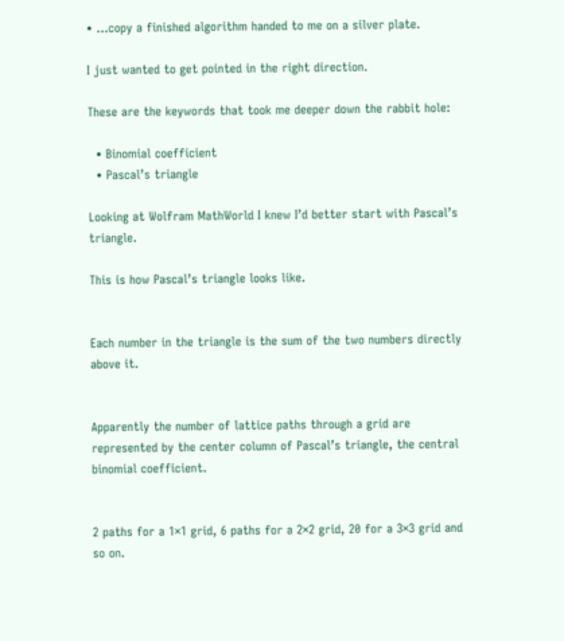• …copy a finished algorithm handed to me on a silver plate.

I just wanted to get pointed in the right direction.

These are the keywords that took me deeper down the rabbit hole:

  • Binomial coefficient
  • Pascal’s triangle

Looking at Wolfram MathWorld I knew I’d better start with Pascal’s triangle.

This is how Pascal’s triangle looks like.


Each number in the triangle is the sum of the two numbers directly above it.


Apparently the number of lattice paths through a grid are represented by the center column of Pascal’s triangle, the central binomial coefficient.


2 paths for a 1×1 grid, 6 paths for a 2×2 grid, 20 for a 3×3 grid and so on.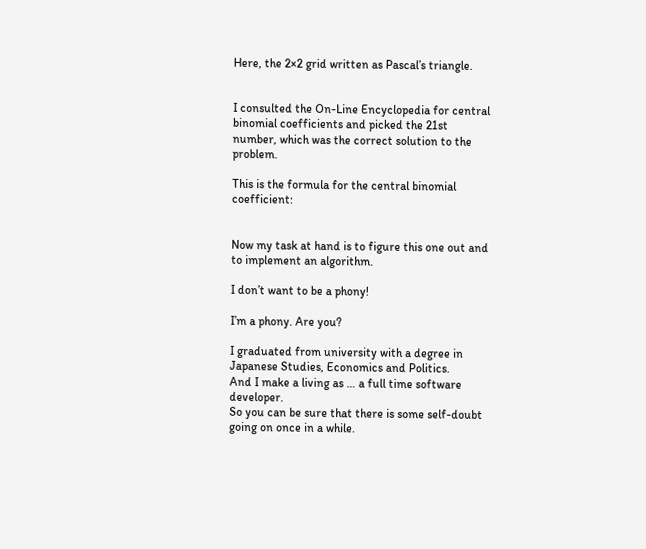Here, the 2×2 grid written as Pascal’s triangle.


I consulted the On-Line Encyclopedia for central binomial coefficients and picked the 21st number, which was the correct solution to the problem.

This is the formula for the central binomial coefficient:


Now my task at hand is to figure this one out and to implement an algorithm.

I don’t want to be a phony!

I’m a phony. Are you?

I graduated from university with a degree in Japanese Studies, Economics and Politics.
And I make a living as … a full time software developer.
So you can be sure that there is some self-doubt going on once in a while.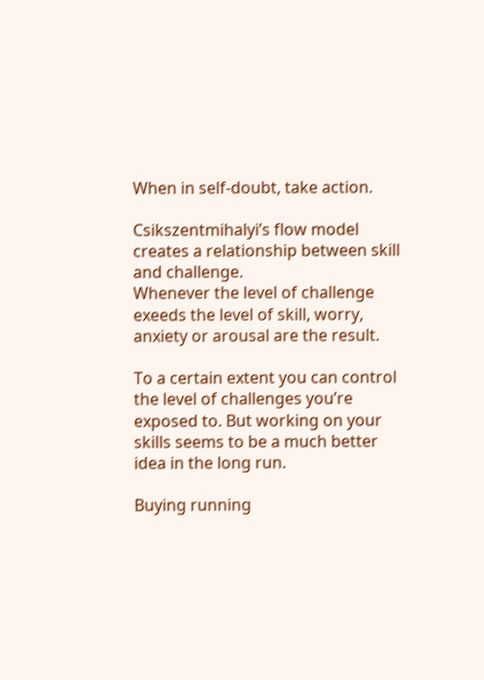When in self-doubt, take action.

Csikszentmihalyi’s flow model creates a relationship between skill and challenge.
Whenever the level of challenge exeeds the level of skill, worry, anxiety or arousal are the result.

To a certain extent you can control the level of challenges you’re exposed to. But working on your skills seems to be a much better idea in the long run.

Buying running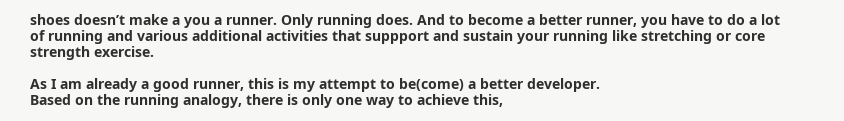shoes doesn’t make a you a runner. Only running does. And to become a better runner, you have to do a lot of running and various additional activities that suppport and sustain your running like stretching or core strength exercise.

As I am already a good runner, this is my attempt to be(come) a better developer.
Based on the running analogy, there is only one way to achieve this,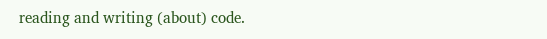reading and writing (about) code.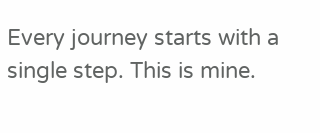Every journey starts with a single step. This is mine.